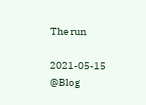The run

2021-05-15 @Blog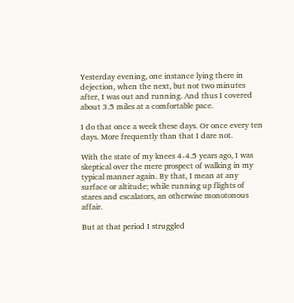Yesterday evening, one instance lying there in dejection, when the next, but not two minutes after, I was out and running. And thus I covered about 3.5 miles at a comfortable pace.

I do that once a week these days. Or once every ten days. More frequently than that I dare not.

With the state of my knees 4-4.5 years ago, I was skeptical over the mere prospect of walking in my typical manner again. By that, I mean at any surface or altitude; while running up flights of stares and escalators, an otherwise monotonous affair.

But at that period I struggled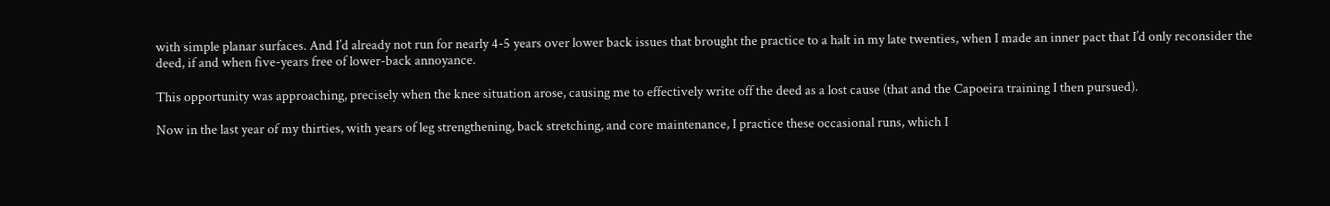with simple planar surfaces. And I’d already not run for nearly 4-5 years over lower back issues that brought the practice to a halt in my late twenties, when I made an inner pact that I’d only reconsider the deed, if and when five-years free of lower-back annoyance.

This opportunity was approaching, precisely when the knee situation arose, causing me to effectively write off the deed as a lost cause (that and the Capoeira training I then pursued).

Now in the last year of my thirties, with years of leg strengthening, back stretching, and core maintenance, I practice these occasional runs, which I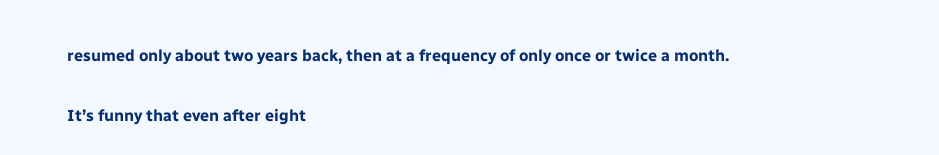resumed only about two years back, then at a frequency of only once or twice a month.

It’s funny that even after eight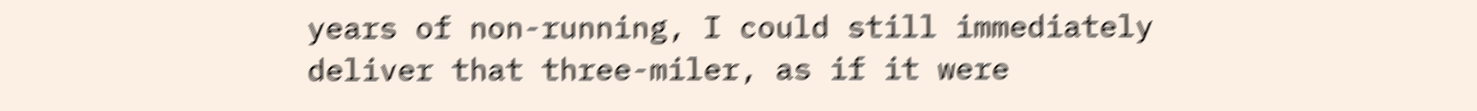years of non-running, I could still immediately deliver that three-miler, as if it were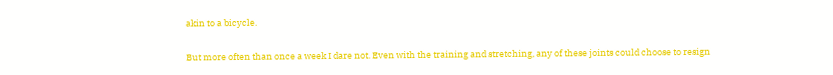akin to a bicycle.

But more often than once a week I dare not. Even with the training and stretching, any of these joints could choose to resign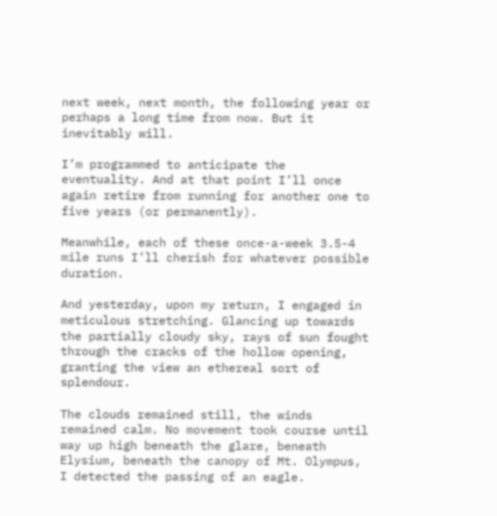next week, next month, the following year or perhaps a long time from now. But it inevitably will.

I’m programmed to anticipate the eventuality. And at that point I’ll once again retire from running for another one to five years (or permanently).

Meanwhile, each of these once-a-week 3.5-4 mile runs I’ll cherish for whatever possible duration.

And yesterday, upon my return, I engaged in meticulous stretching. Glancing up towards the partially cloudy sky, rays of sun fought through the cracks of the hollow opening, granting the view an ethereal sort of splendour.

The clouds remained still, the winds remained calm. No movement took course until way up high beneath the glare, beneath Elysium, beneath the canopy of Mt. Olympus, I detected the passing of an eagle.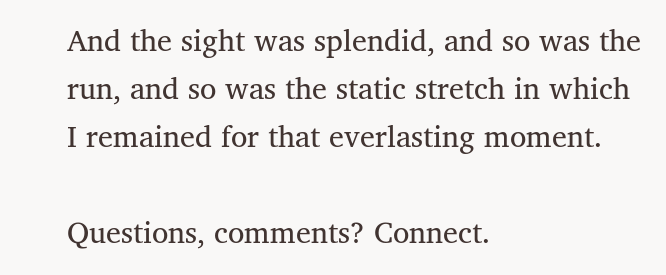And the sight was splendid, and so was the run, and so was the static stretch in which I remained for that everlasting moment.

Questions, comments? Connect.